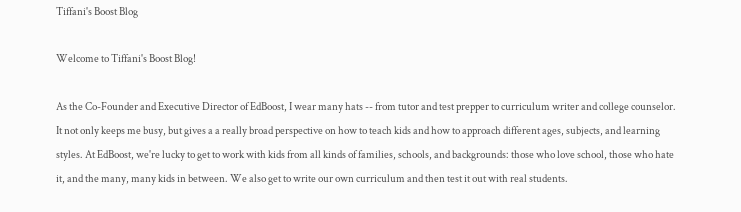Tiffani's Boost Blog

Welcome to Tiffani's Boost Blog!

As the Co-Founder and Executive Director of EdBoost, I wear many hats -- from tutor and test prepper to curriculum writer and college counselor. It not only keeps me busy, but gives a a really broad perspective on how to teach kids and how to approach different ages, subjects, and learning styles. At EdBoost, we're lucky to get to work with kids from all kinds of families, schools, and backgrounds: those who love school, those who hate it, and the many, many kids in between. We also get to write our own curriculum and then test it out with real students.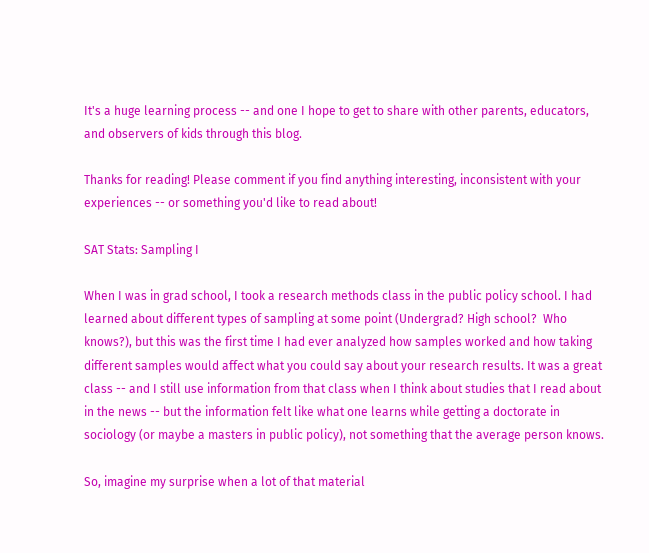It's a huge learning process -- and one I hope to get to share with other parents, educators, and observers of kids through this blog.

Thanks for reading! Please comment if you find anything interesting, inconsistent with your experiences -- or something you'd like to read about!

SAT Stats: Sampling I

When I was in grad school, I took a research methods class in the public policy school. I had learned about different types of sampling at some point (Undergrad? High school?  Who knows?), but this was the first time I had ever analyzed how samples worked and how taking different samples would affect what you could say about your research results. It was a great class -- and I still use information from that class when I think about studies that I read about in the news -- but the information felt like what one learns while getting a doctorate in sociology (or maybe a masters in public policy), not something that the average person knows.

So, imagine my surprise when a lot of that material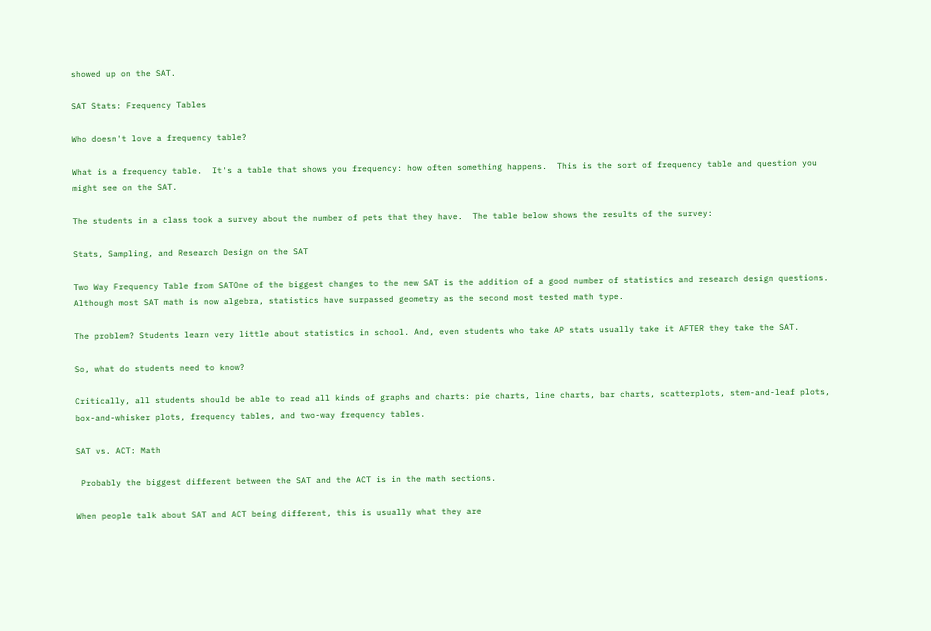showed up on the SAT.

SAT Stats: Frequency Tables

Who doesn't love a frequency table?

What is a frequency table.  It's a table that shows you frequency: how often something happens.  This is the sort of frequency table and question you might see on the SAT.

The students in a class took a survey about the number of pets that they have.  The table below shows the results of the survey:

Stats, Sampling, and Research Design on the SAT

Two Way Frequency Table from SATOne of the biggest changes to the new SAT is the addition of a good number of statistics and research design questions. Although most SAT math is now algebra, statistics have surpassed geometry as the second most tested math type.

The problem? Students learn very little about statistics in school. And, even students who take AP stats usually take it AFTER they take the SAT.

So, what do students need to know?

Critically, all students should be able to read all kinds of graphs and charts: pie charts, line charts, bar charts, scatterplots, stem-and-leaf plots, box-and-whisker plots, frequency tables, and two-way frequency tables.

SAT vs. ACT: Math

 Probably the biggest different between the SAT and the ACT is in the math sections.

When people talk about SAT and ACT being different, this is usually what they are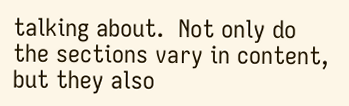talking about.  Not only do the sections vary in content, but they also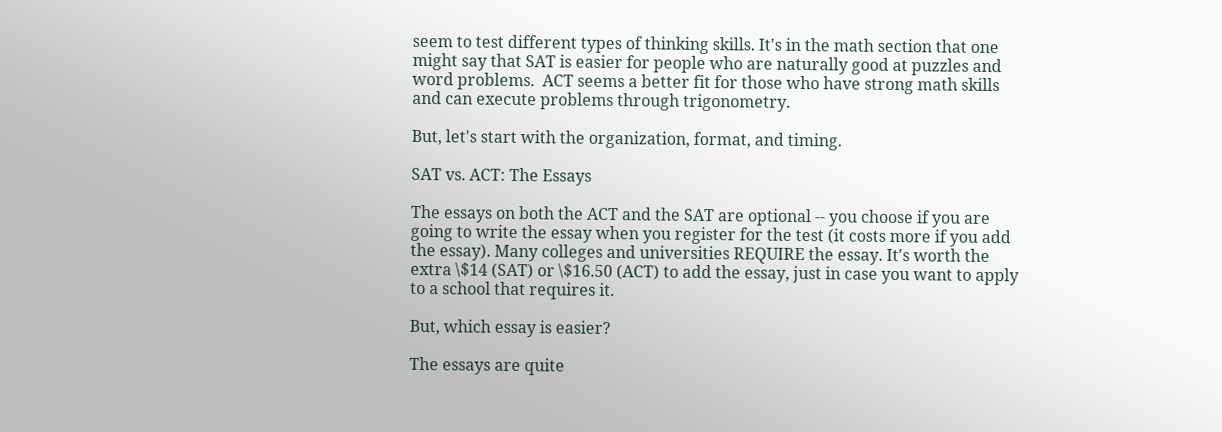seem to test different types of thinking skills. It's in the math section that one might say that SAT is easier for people who are naturally good at puzzles and word problems.  ACT seems a better fit for those who have strong math skills and can execute problems through trigonometry.

But, let's start with the organization, format, and timing.

SAT vs. ACT: The Essays

The essays on both the ACT and the SAT are optional -- you choose if you are going to write the essay when you register for the test (it costs more if you add the essay). Many colleges and universities REQUIRE the essay. It's worth the extra \$14 (SAT) or \$16.50 (ACT) to add the essay, just in case you want to apply to a school that requires it.

But, which essay is easier?

The essays are quite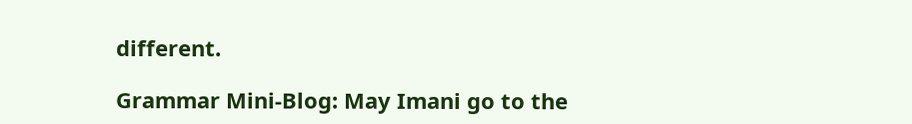different.

Grammar Mini-Blog: May Imani go to the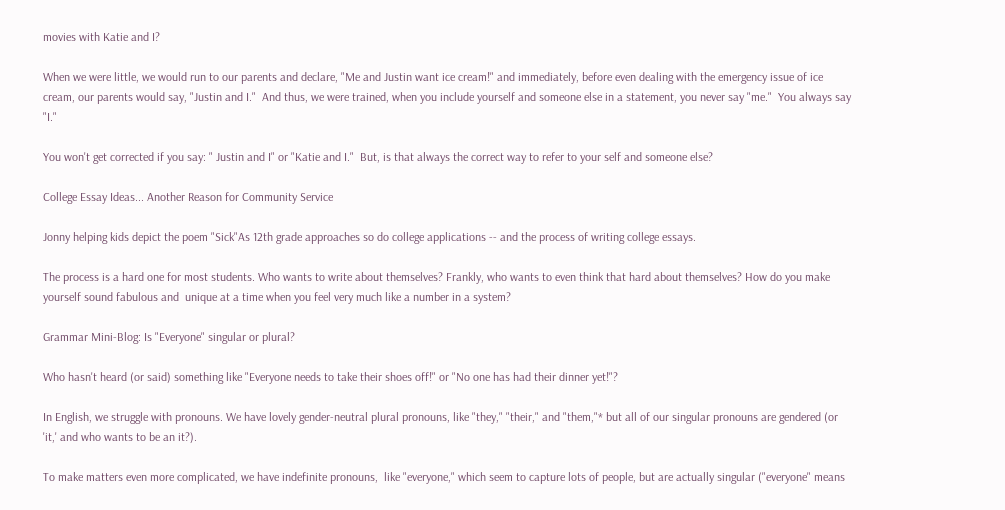movies with Katie and I?

When we were little, we would run to our parents and declare, "Me and Justin want ice cream!" and immediately, before even dealing with the emergency issue of ice cream, our parents would say, "Justin and I."  And thus, we were trained, when you include yourself and someone else in a statement, you never say "me."  You always say "I."

You won't get corrected if you say: " Justin and I" or "Katie and I."  But, is that always the correct way to refer to your self and someone else?

College Essay Ideas... Another Reason for Community Service

Jonny helping kids depict the poem "Sick"As 12th grade approaches so do college applications -- and the process of writing college essays.

The process is a hard one for most students. Who wants to write about themselves? Frankly, who wants to even think that hard about themselves? How do you make yourself sound fabulous and  unique at a time when you feel very much like a number in a system?

Grammar Mini-Blog: Is "Everyone" singular or plural?

Who hasn't heard (or said) something like "Everyone needs to take their shoes off!" or "No one has had their dinner yet!"?

In English, we struggle with pronouns. We have lovely gender-neutral plural pronouns, like "they," "their," and "them,"* but all of our singular pronouns are gendered (or 'it,' and who wants to be an it?).

To make matters even more complicated, we have indefinite pronouns,  like "everyone," which seem to capture lots of people, but are actually singular ("everyone" means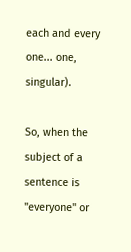each and every one... one, singular).

So, when the subject of a sentence is "everyone" or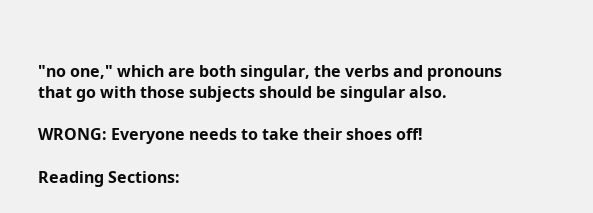"no one," which are both singular, the verbs and pronouns that go with those subjects should be singular also.

WRONG: Everyone needs to take their shoes off!

Reading Sections: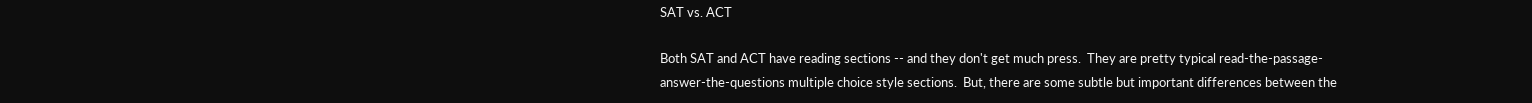SAT vs. ACT

Both SAT and ACT have reading sections -- and they don't get much press.  They are pretty typical read-the-passage-answer-the-questions multiple choice style sections.  But, there are some subtle but important differences between the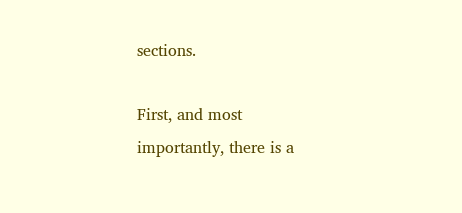sections.

First, and most importantly, there is a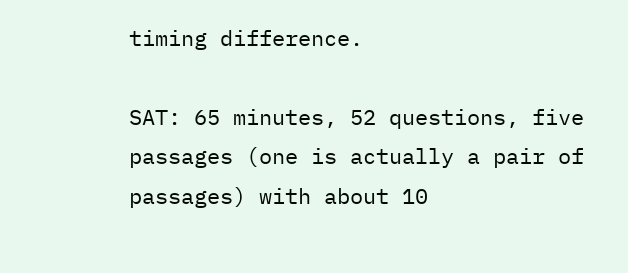timing difference.

SAT: 65 minutes, 52 questions, five passages (one is actually a pair of passages) with about 10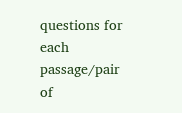questions for each passage/pair of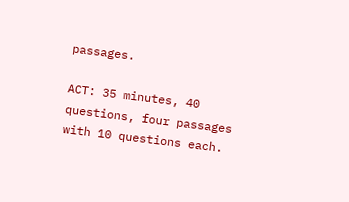passages.

ACT: 35 minutes, 40 questions, four passages with 10 questions each.